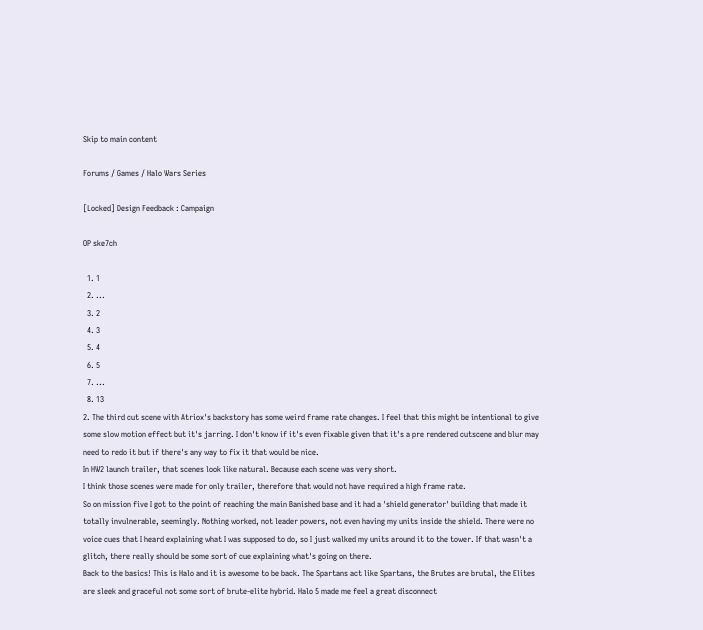Skip to main content

Forums / Games / Halo Wars Series

[Locked] Design Feedback : Campaign

OP ske7ch

  1. 1
  2. ...
  3. 2
  4. 3
  5. 4
  6. 5
  7. ...
  8. 13
2. The third cut scene with Atriox's backstory has some weird frame rate changes. I feel that this might be intentional to give some slow motion effect but it's jarring. I don't know if it's even fixable given that it's a pre rendered cutscene and blur may need to redo it but if there's any way to fix it that would be nice.
In HW2 launch trailer, that scenes look like natural. Because each scene was very short.
I think those scenes were made for only trailer, therefore that would not have required a high frame rate.
So on mission five I got to the point of reaching the main Banished base and it had a 'shield generator' building that made it totally invulnerable, seemingly. Nothing worked, not leader powers, not even having my units inside the shield. There were no voice cues that I heard explaining what I was supposed to do, so I just walked my units around it to the tower. If that wasn't a glitch, there really should be some sort of cue explaining what's going on there.
Back to the basics! This is Halo and it is awesome to be back. The Spartans act like Spartans, the Brutes are brutal, the Elites are sleek and graceful not some sort of brute-elite hybrid. Halo 5 made me feel a great disconnect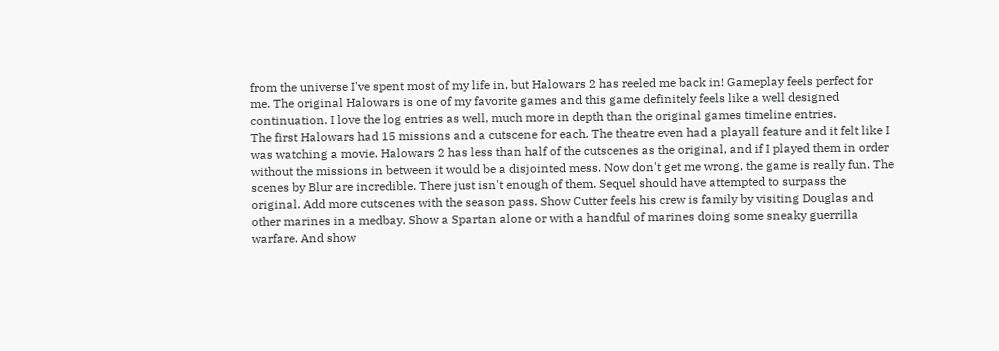from the universe I've spent most of my life in, but Halowars 2 has reeled me back in! Gameplay feels perfect for me. The original Halowars is one of my favorite games and this game definitely feels like a well designed continuation. I love the log entries as well, much more in depth than the original games timeline entries.
The first Halowars had 15 missions and a cutscene for each. The theatre even had a playall feature and it felt like I was watching a movie. Halowars 2 has less than half of the cutscenes as the original, and if I played them in order without the missions in between it would be a disjointed mess. Now don't get me wrong, the game is really fun. The scenes by Blur are incredible. There just isn't enough of them. Sequel should have attempted to surpass the original. Add more cutscenes with the season pass. Show Cutter feels his crew is family by visiting Douglas and other marines in a medbay. Show a Spartan alone or with a handful of marines doing some sneaky guerrilla warfare. And show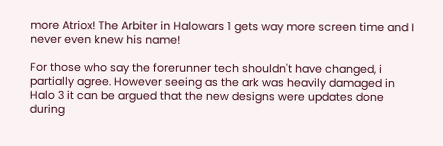more Atriox! The Arbiter in Halowars 1 gets way more screen time and I never even knew his name!

For those who say the forerunner tech shouldn't have changed, i partially agree. However seeing as the ark was heavily damaged in Halo 3 it can be argued that the new designs were updates done during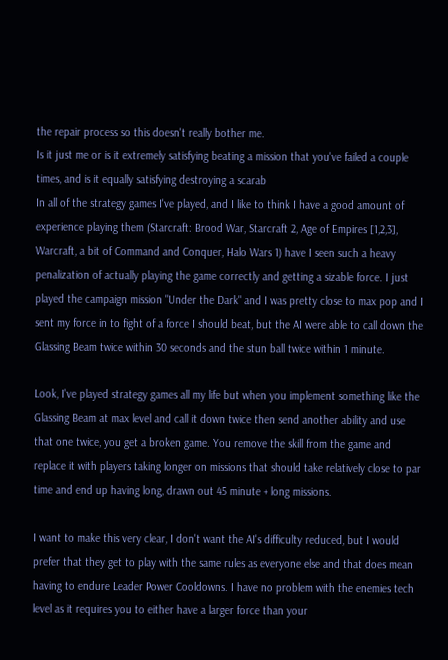the repair process so this doesn't really bother me.
Is it just me or is it extremely satisfying beating a mission that you've failed a couple times, and is it equally satisfying destroying a scarab
In all of the strategy games I've played, and I like to think I have a good amount of experience playing them (Starcraft: Brood War, Starcraft 2, Age of Empires [1,2,3], Warcraft, a bit of Command and Conquer, Halo Wars 1) have I seen such a heavy penalization of actually playing the game correctly and getting a sizable force. I just played the campaign mission "Under the Dark" and I was pretty close to max pop and I sent my force in to fight of a force I should beat, but the AI were able to call down the Glassing Beam twice within 30 seconds and the stun ball twice within 1 minute.

Look, I've played strategy games all my life but when you implement something like the Glassing Beam at max level and call it down twice then send another ability and use that one twice, you get a broken game. You remove the skill from the game and replace it with players taking longer on missions that should take relatively close to par time and end up having long, drawn out 45 minute + long missions.

I want to make this very clear, I don't want the AI's difficulty reduced, but I would prefer that they get to play with the same rules as everyone else and that does mean having to endure Leader Power Cooldowns. I have no problem with the enemies tech level as it requires you to either have a larger force than your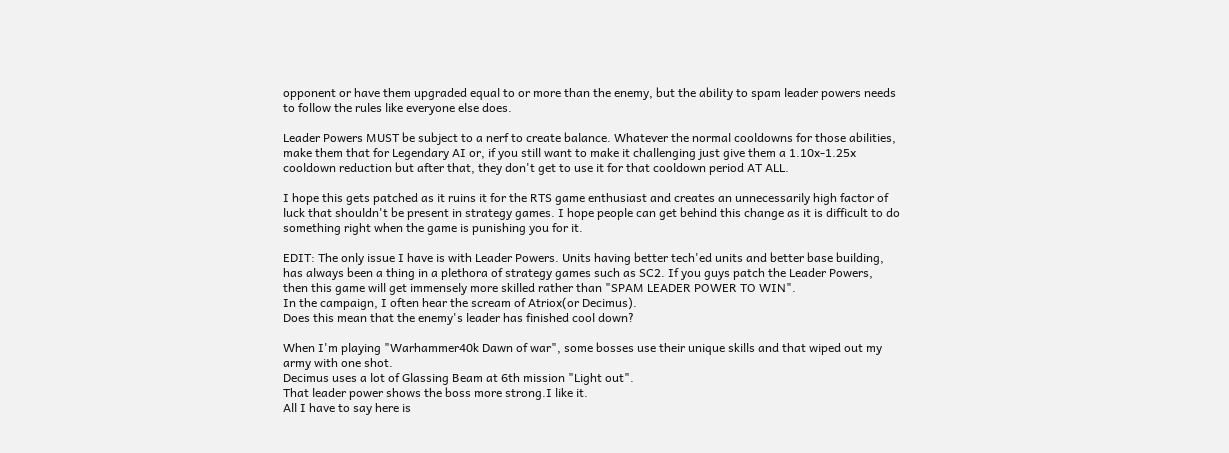opponent or have them upgraded equal to or more than the enemy, but the ability to spam leader powers needs to follow the rules like everyone else does.

Leader Powers MUST be subject to a nerf to create balance. Whatever the normal cooldowns for those abilities, make them that for Legendary AI or, if you still want to make it challenging just give them a 1.10x-1.25x cooldown reduction but after that, they don't get to use it for that cooldown period AT ALL.

I hope this gets patched as it ruins it for the RTS game enthusiast and creates an unnecessarily high factor of luck that shouldn't be present in strategy games. I hope people can get behind this change as it is difficult to do something right when the game is punishing you for it.

EDIT: The only issue I have is with Leader Powers. Units having better tech'ed units and better base building, has always been a thing in a plethora of strategy games such as SC2. If you guys patch the Leader Powers, then this game will get immensely more skilled rather than "SPAM LEADER POWER TO WIN".
In the campaign, I often hear the scream of Atriox(or Decimus).
Does this mean that the enemy's leader has finished cool down?

When I'm playing "Warhammer40k Dawn of war", some bosses use their unique skills and that wiped out my army with one shot.
Decimus uses a lot of Glassing Beam at 6th mission "Light out".
That leader power shows the boss more strong.I like it.
All I have to say here is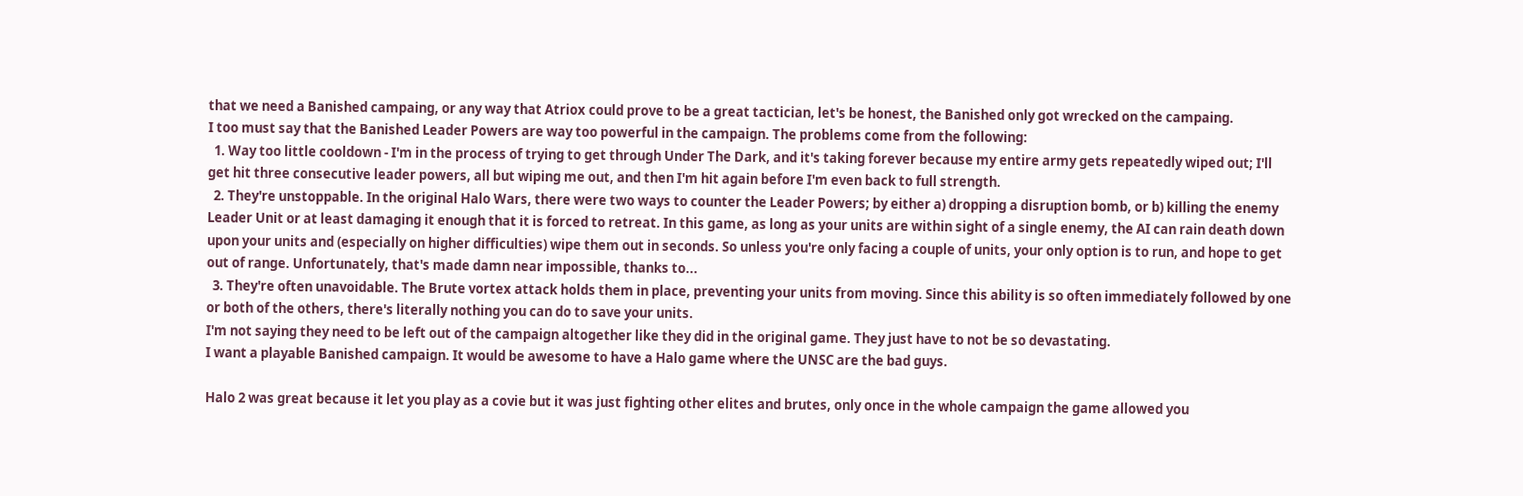that we need a Banished campaing, or any way that Atriox could prove to be a great tactician, let's be honest, the Banished only got wrecked on the campaing.
I too must say that the Banished Leader Powers are way too powerful in the campaign. The problems come from the following:
  1. Way too little cooldown - I'm in the process of trying to get through Under The Dark, and it's taking forever because my entire army gets repeatedly wiped out; I'll get hit three consecutive leader powers, all but wiping me out, and then I'm hit again before I'm even back to full strength.
  2. They're unstoppable. In the original Halo Wars, there were two ways to counter the Leader Powers; by either a) dropping a disruption bomb, or b) killing the enemy Leader Unit or at least damaging it enough that it is forced to retreat. In this game, as long as your units are within sight of a single enemy, the AI can rain death down upon your units and (especially on higher difficulties) wipe them out in seconds. So unless you're only facing a couple of units, your only option is to run, and hope to get out of range. Unfortunately, that's made damn near impossible, thanks to...
  3. They're often unavoidable. The Brute vortex attack holds them in place, preventing your units from moving. Since this ability is so often immediately followed by one or both of the others, there's literally nothing you can do to save your units.
I'm not saying they need to be left out of the campaign altogether like they did in the original game. They just have to not be so devastating.
I want a playable Banished campaign. It would be awesome to have a Halo game where the UNSC are the bad guys.

Halo 2 was great because it let you play as a covie but it was just fighting other elites and brutes, only once in the whole campaign the game allowed you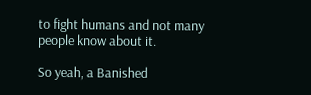to fight humans and not many people know about it.

So yeah, a Banished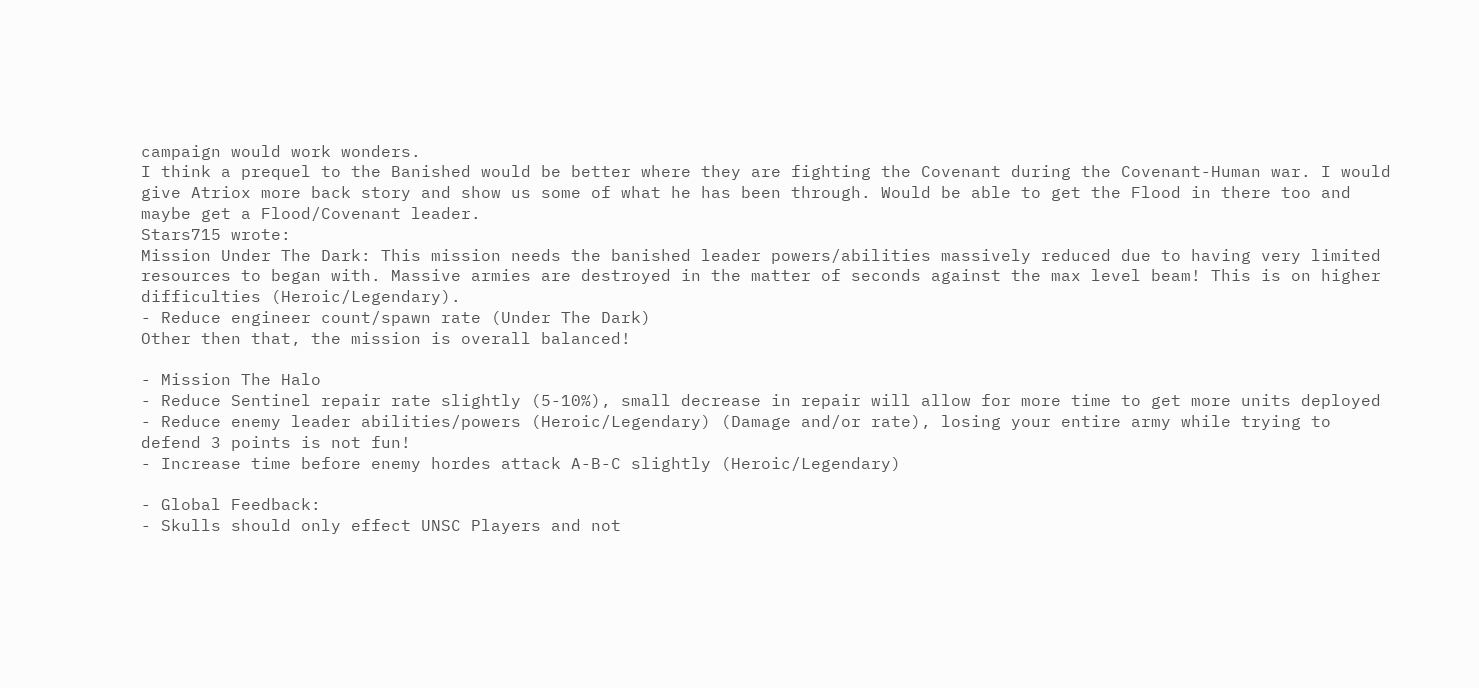campaign would work wonders.
I think a prequel to the Banished would be better where they are fighting the Covenant during the Covenant-Human war. I would give Atriox more back story and show us some of what he has been through. Would be able to get the Flood in there too and maybe get a Flood/Covenant leader.
Stars715 wrote:
Mission Under The Dark: This mission needs the banished leader powers/abilities massively reduced due to having very limited resources to began with. Massive armies are destroyed in the matter of seconds against the max level beam! This is on higher difficulties (Heroic/Legendary).
- Reduce engineer count/spawn rate (Under The Dark)
Other then that, the mission is overall balanced!

- Mission The Halo
- Reduce Sentinel repair rate slightly (5-10%), small decrease in repair will allow for more time to get more units deployed
- Reduce enemy leader abilities/powers (Heroic/Legendary) (Damage and/or rate), losing your entire army while trying to defend 3 points is not fun!
- Increase time before enemy hordes attack A-B-C slightly (Heroic/Legendary)

- Global Feedback:
- Skulls should only effect UNSC Players and not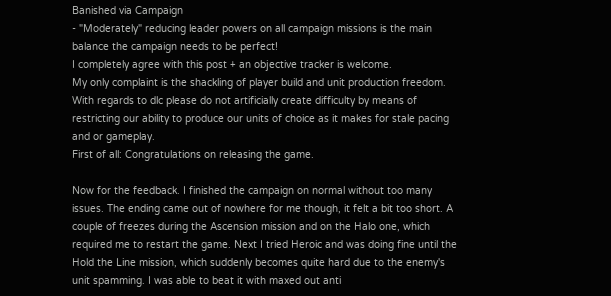Banished via Campaign
- "Moderately" reducing leader powers on all campaign missions is the main balance the campaign needs to be perfect!
I completely agree with this post + an objective tracker is welcome.
My only complaint is the shackling of player build and unit production freedom. With regards to dlc please do not artificially create difficulty by means of restricting our ability to produce our units of choice as it makes for stale pacing and or gameplay.
First of all: Congratulations on releasing the game.

Now for the feedback. I finished the campaign on normal without too many issues. The ending came out of nowhere for me though, it felt a bit too short. A couple of freezes during the Ascension mission and on the Halo one, which required me to restart the game. Next I tried Heroic and was doing fine until the Hold the Line mission, which suddenly becomes quite hard due to the enemy's unit spamming. I was able to beat it with maxed out anti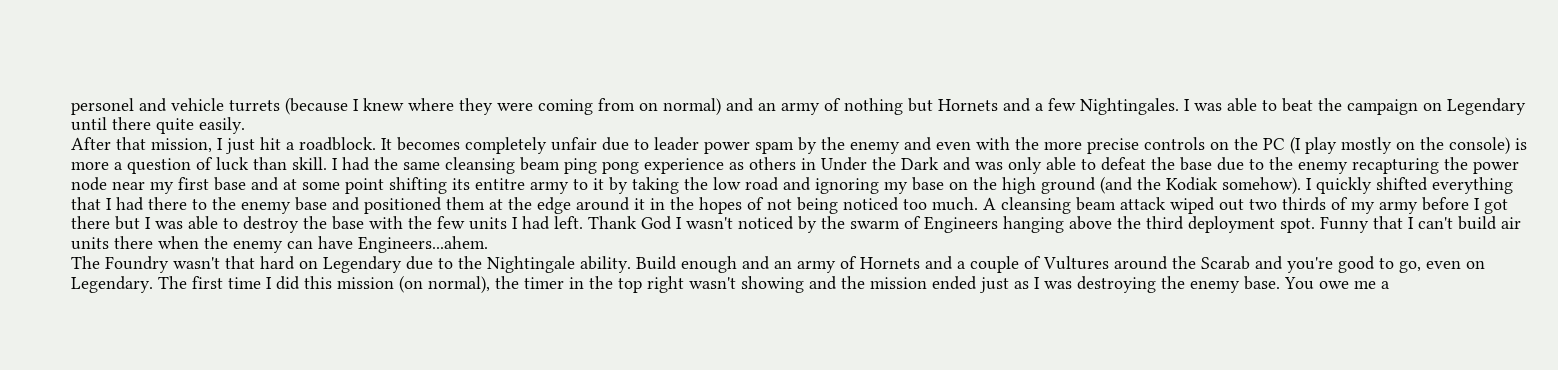personel and vehicle turrets (because I knew where they were coming from on normal) and an army of nothing but Hornets and a few Nightingales. I was able to beat the campaign on Legendary until there quite easily.
After that mission, I just hit a roadblock. It becomes completely unfair due to leader power spam by the enemy and even with the more precise controls on the PC (I play mostly on the console) is more a question of luck than skill. I had the same cleansing beam ping pong experience as others in Under the Dark and was only able to defeat the base due to the enemy recapturing the power node near my first base and at some point shifting its entitre army to it by taking the low road and ignoring my base on the high ground (and the Kodiak somehow). I quickly shifted everything that I had there to the enemy base and positioned them at the edge around it in the hopes of not being noticed too much. A cleansing beam attack wiped out two thirds of my army before I got there but I was able to destroy the base with the few units I had left. Thank God I wasn't noticed by the swarm of Engineers hanging above the third deployment spot. Funny that I can't build air units there when the enemy can have Engineers...ahem.
The Foundry wasn't that hard on Legendary due to the Nightingale ability. Build enough and an army of Hornets and a couple of Vultures around the Scarab and you're good to go, even on Legendary. The first time I did this mission (on normal), the timer in the top right wasn't showing and the mission ended just as I was destroying the enemy base. You owe me a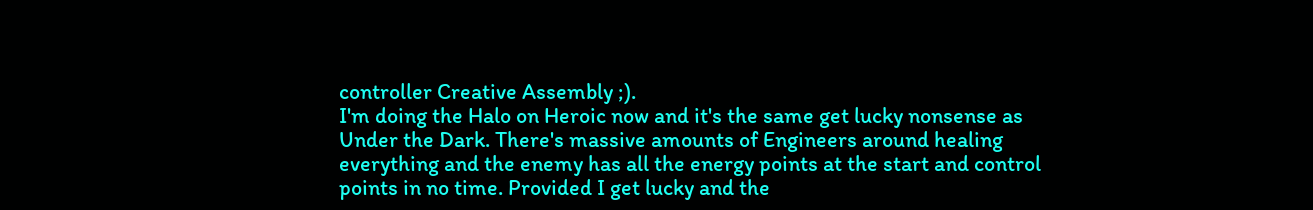controller Creative Assembly ;).
I'm doing the Halo on Heroic now and it's the same get lucky nonsense as Under the Dark. There's massive amounts of Engineers around healing everything and the enemy has all the energy points at the start and control points in no time. Provided I get lucky and the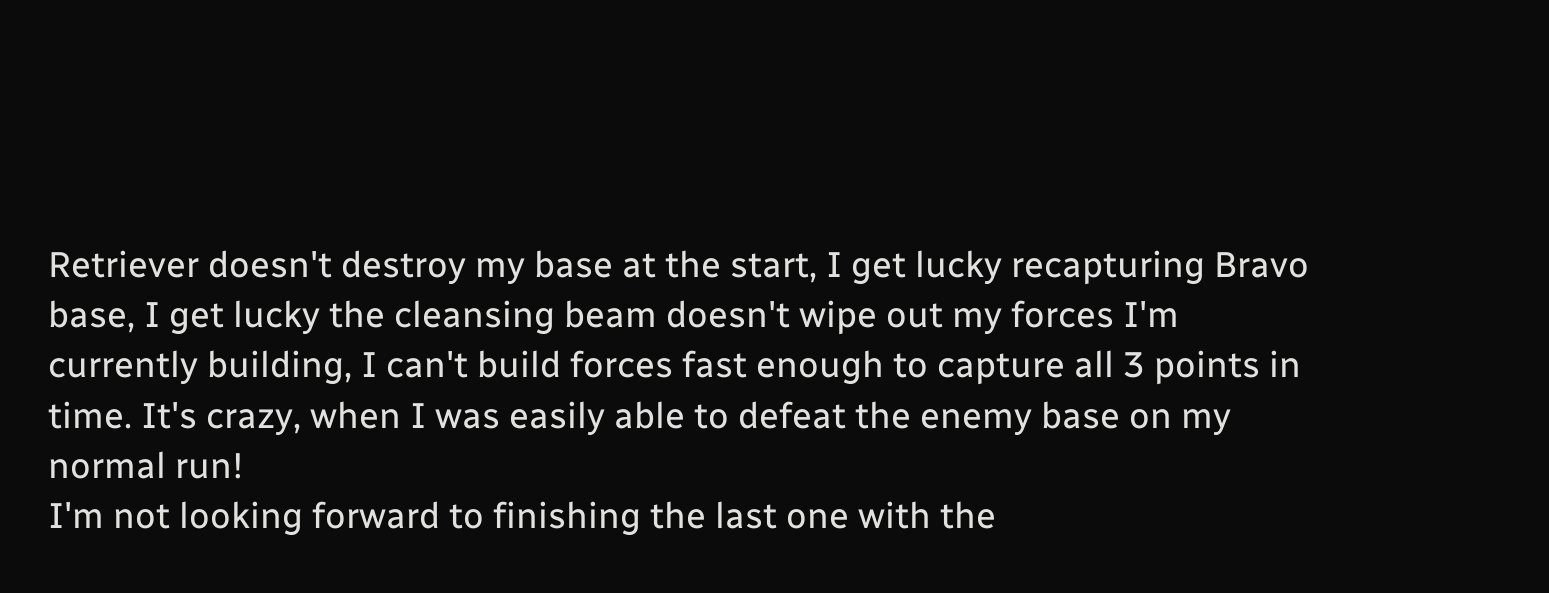Retriever doesn't destroy my base at the start, I get lucky recapturing Bravo base, I get lucky the cleansing beam doesn't wipe out my forces I'm currently building, I can't build forces fast enough to capture all 3 points in time. It's crazy, when I was easily able to defeat the enemy base on my normal run!
I'm not looking forward to finishing the last one with the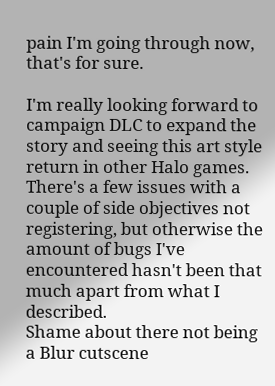pain I'm going through now, that's for sure.

I'm really looking forward to campaign DLC to expand the story and seeing this art style return in other Halo games.
There's a few issues with a couple of side objectives not registering, but otherwise the amount of bugs I've encountered hasn't been that much apart from what I described.
Shame about there not being a Blur cutscene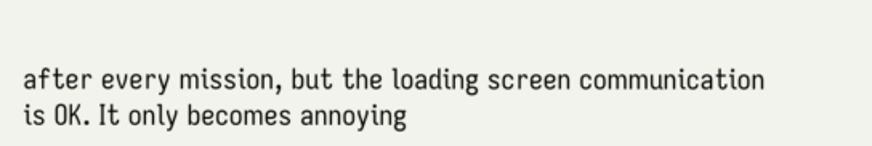after every mission, but the loading screen communication is OK. It only becomes annoying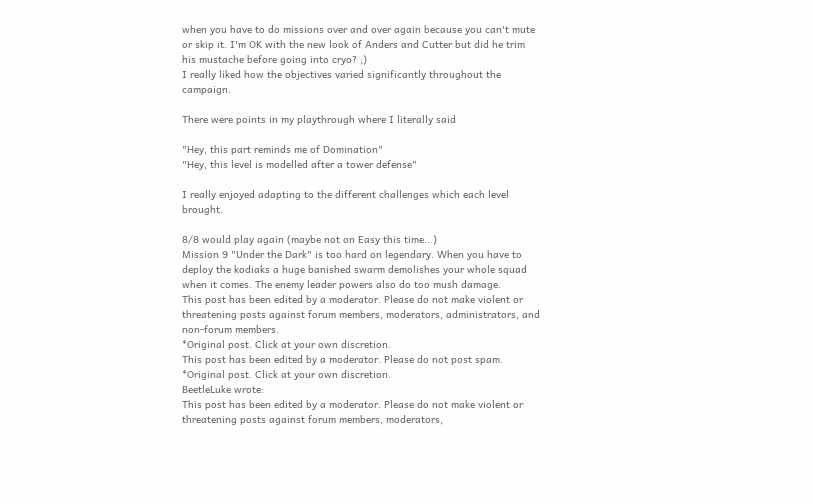when you have to do missions over and over again because you can't mute or skip it. I'm OK with the new look of Anders and Cutter but did he trim his mustache before going into cryo? ;)
I really liked how the objectives varied significantly throughout the campaign.

There were points in my playthrough where I literally said

"Hey, this part reminds me of Domination"
"Hey, this level is modelled after a tower defense"

I really enjoyed adapting to the different challenges which each level brought.

8/8 would play again (maybe not on Easy this time...)
Mission 9 "Under the Dark" is too hard on legendary. When you have to deploy the kodiaks a huge banished swarm demolishes your whole squad when it comes. The enemy leader powers also do too mush damage.
This post has been edited by a moderator. Please do not make violent or threatening posts against forum members, moderators, administrators, and non-forum members.
*Original post. Click at your own discretion.
This post has been edited by a moderator. Please do not post spam.
*Original post. Click at your own discretion.
BeetleLuke wrote:
This post has been edited by a moderator. Please do not make violent or threatening posts against forum members, moderators,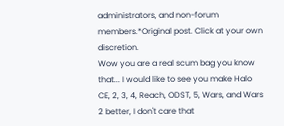administrators, and non-forum members.*Original post. Click at your own discretion.
Wow you are a real scum bag you know that... I would like to see you make Halo CE, 2, 3, 4, Reach, ODST, 5, Wars, and Wars 2 better, I don't care that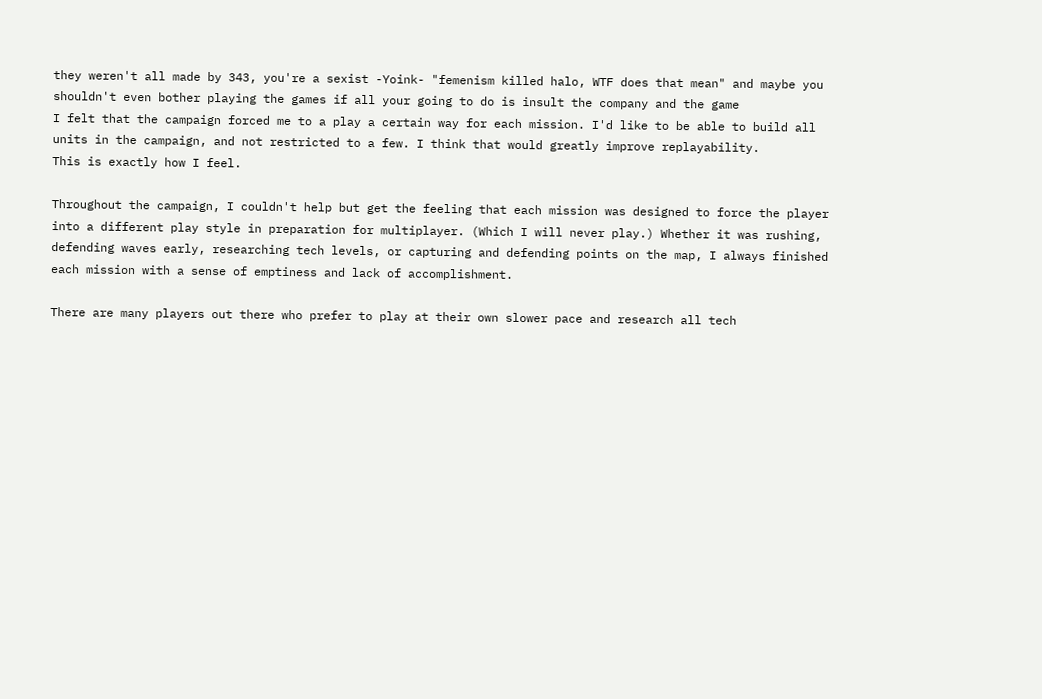they weren't all made by 343, you're a sexist -Yoink- "femenism killed halo, WTF does that mean" and maybe you shouldn't even bother playing the games if all your going to do is insult the company and the game
I felt that the campaign forced me to a play a certain way for each mission. I'd like to be able to build all units in the campaign, and not restricted to a few. I think that would greatly improve replayability.
This is exactly how I feel.

Throughout the campaign, I couldn't help but get the feeling that each mission was designed to force the player into a different play style in preparation for multiplayer. (Which I will never play.) Whether it was rushing, defending waves early, researching tech levels, or capturing and defending points on the map, I always finished each mission with a sense of emptiness and lack of accomplishment.

There are many players out there who prefer to play at their own slower pace and research all tech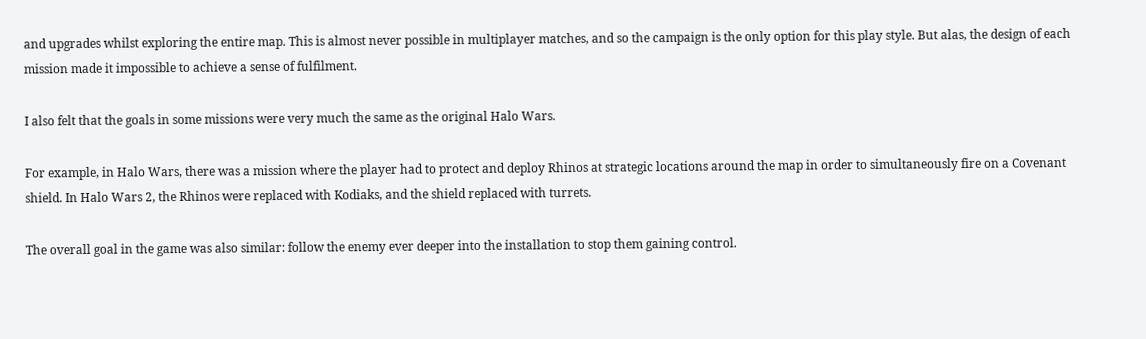and upgrades whilst exploring the entire map. This is almost never possible in multiplayer matches, and so the campaign is the only option for this play style. But alas, the design of each mission made it impossible to achieve a sense of fulfilment.

I also felt that the goals in some missions were very much the same as the original Halo Wars.

For example, in Halo Wars, there was a mission where the player had to protect and deploy Rhinos at strategic locations around the map in order to simultaneously fire on a Covenant shield. In Halo Wars 2, the Rhinos were replaced with Kodiaks, and the shield replaced with turrets.

The overall goal in the game was also similar: follow the enemy ever deeper into the installation to stop them gaining control.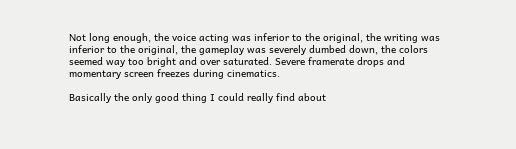Not long enough, the voice acting was inferior to the original, the writing was inferior to the original, the gameplay was severely dumbed down, the colors seemed way too bright and over saturated. Severe framerate drops and momentary screen freezes during cinematics.

Basically the only good thing I could really find about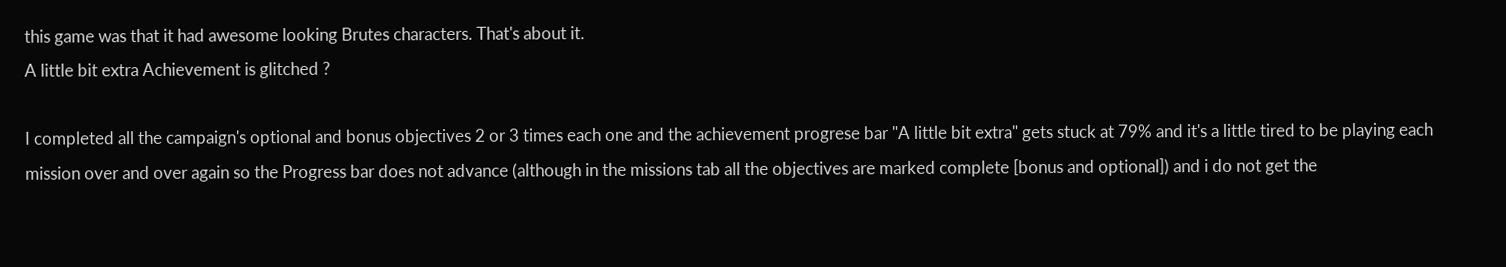this game was that it had awesome looking Brutes characters. That's about it.
A little bit extra Achievement is glitched ?

I completed all the campaign's optional and bonus objectives 2 or 3 times each one and the achievement progrese bar "A little bit extra" gets stuck at 79% and it's a little tired to be playing each mission over and over again so the Progress bar does not advance (although in the missions tab all the objectives are marked complete [bonus and optional]) and i do not get the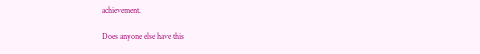achievement.

Does anyone else have this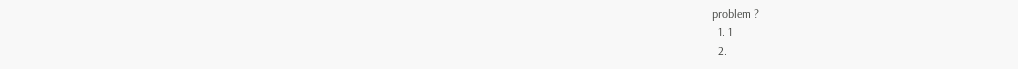problem ?
  1. 1
  2.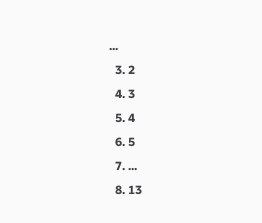...
  3. 2
  4. 3
  5. 4
  6. 5
  7. ...
  8. 13